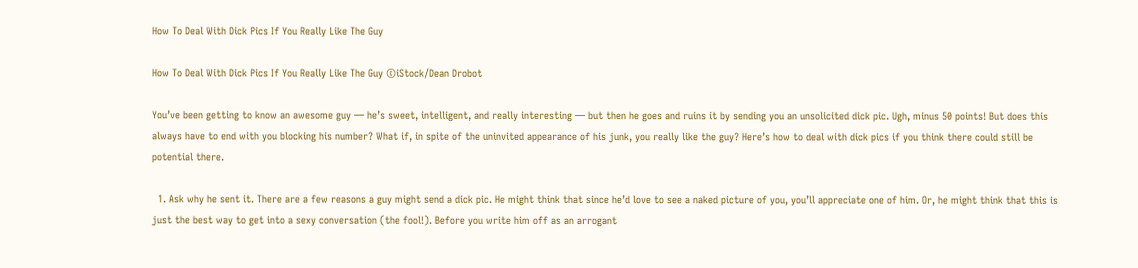How To Deal With Dick Pics If You Really Like The Guy

How To Deal With Dick Pics If You Really Like The Guy ©iStock/Dean Drobot

You’ve been getting to know an awesome guy — he’s sweet, intelligent, and really interesting — but then he goes and ruins it by sending you an unsolicited dick pic. Ugh, minus 50 points! But does this always have to end with you blocking his number? What if, in spite of the uninvited appearance of his junk, you really like the guy? Here’s how to deal with dick pics if you think there could still be potential there.

  1. Ask why he sent it. There are a few reasons a guy might send a dick pic. He might think that since he’d love to see a naked picture of you, you’ll appreciate one of him. Or, he might think that this is just the best way to get into a sexy conversation (the fool!). Before you write him off as an arrogant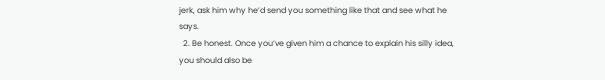jerk, ask him why he’d send you something like that and see what he says.
  2. Be honest. Once you’ve given him a chance to explain his silly idea, you should also be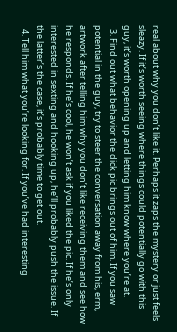real about why you don’t like it. Perhaps it zaps the mystery or just feels sleazy. If it’s worth seeing where things could potentially go with this guy, it’s worth opening up and letting him know where you’re at.
  3. Find out what behavior the dick pic brings out of him. If you saw potential in the guy, try to steer the conversation away from his, erm, artwork after telling him why you don’t like receiving them and see how he responds. If he’s cool, he won’t ask if you liked the pic. If he’s only interested in sexting and hooking up, he’ll probably push the issue. If the latter’s the case, it’s probably time to get out.
  4. Tell him what you’re looking for. If you’ve had interesting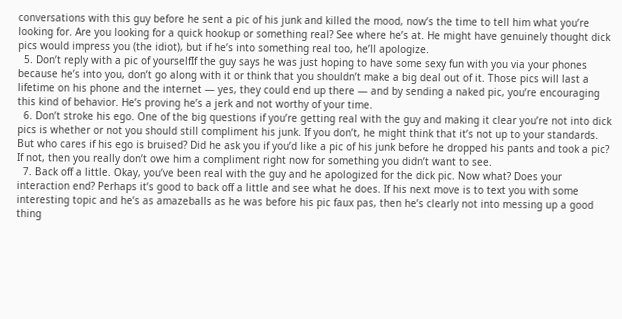conversations with this guy before he sent a pic of his junk and killed the mood, now’s the time to tell him what you’re looking for. Are you looking for a quick hookup or something real? See where he’s at. He might have genuinely thought dick pics would impress you (the idiot), but if he’s into something real too, he’ll apologize.
  5. Don’t reply with a pic of yourselfIf the guy says he was just hoping to have some sexy fun with you via your phones because he’s into you, don’t go along with it or think that you shouldn’t make a big deal out of it. Those pics will last a lifetime on his phone and the internet — yes, they could end up there — and by sending a naked pic, you’re encouraging this kind of behavior. He’s proving he’s a jerk and not worthy of your time.
  6. Don’t stroke his ego. One of the big questions if you’re getting real with the guy and making it clear you’re not into dick pics is whether or not you should still compliment his junk. If you don’t, he might think that it’s not up to your standards. But who cares if his ego is bruised? Did he ask you if you’d like a pic of his junk before he dropped his pants and took a pic? If not, then you really don’t owe him a compliment right now for something you didn’t want to see.
  7. Back off a little. Okay, you’ve been real with the guy and he apologized for the dick pic. Now what? Does your interaction end? Perhaps it’s good to back off a little and see what he does. If his next move is to text you with some interesting topic and he’s as amazeballs as he was before his pic faux pas, then he’s clearly not into messing up a good thing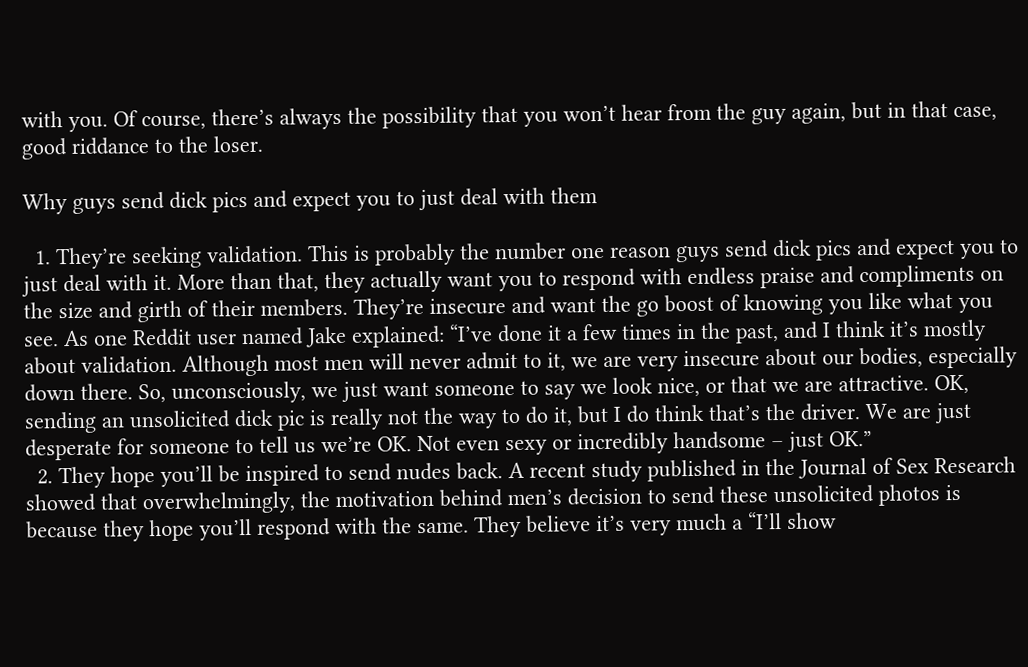with you. Of course, there’s always the possibility that you won’t hear from the guy again, but in that case, good riddance to the loser.

Why guys send dick pics and expect you to just deal with them

  1. They’re seeking validation. This is probably the number one reason guys send dick pics and expect you to just deal with it. More than that, they actually want you to respond with endless praise and compliments on the size and girth of their members. They’re insecure and want the go boost of knowing you like what you see. As one Reddit user named Jake explained: “I’ve done it a few times in the past, and I think it’s mostly about validation. Although most men will never admit to it, we are very insecure about our bodies, especially down there. So, unconsciously, we just want someone to say we look nice, or that we are attractive. OK, sending an unsolicited dick pic is really not the way to do it, but I do think that’s the driver. We are just desperate for someone to tell us we’re OK. Not even sexy or incredibly handsome – just OK.”
  2. They hope you’ll be inspired to send nudes back. A recent study published in the Journal of Sex Research showed that overwhelmingly, the motivation behind men’s decision to send these unsolicited photos is because they hope you’ll respond with the same. They believe it’s very much a “I’ll show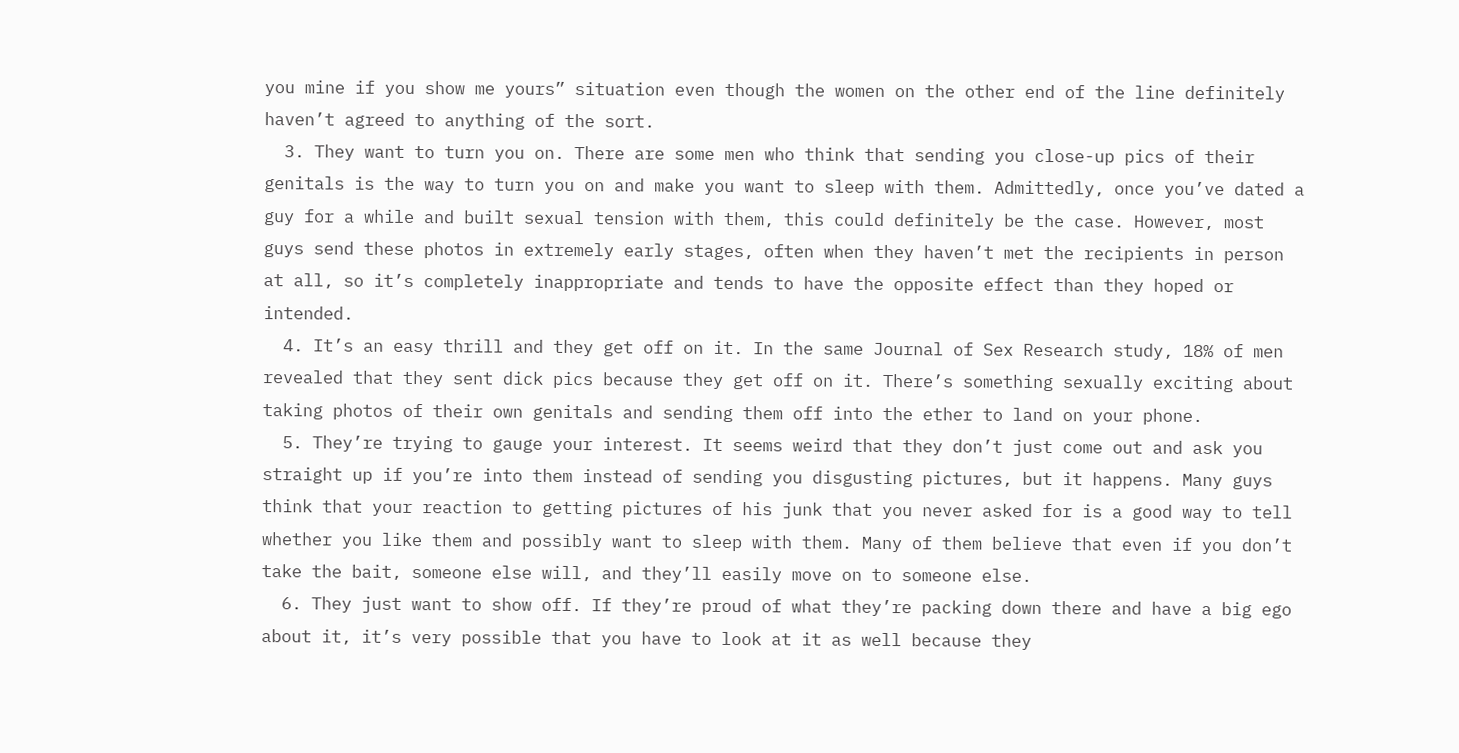you mine if you show me yours” situation even though the women on the other end of the line definitely haven’t agreed to anything of the sort.
  3. They want to turn you on. There are some men who think that sending you close-up pics of their genitals is the way to turn you on and make you want to sleep with them. Admittedly, once you’ve dated a guy for a while and built sexual tension with them, this could definitely be the case. However, most guys send these photos in extremely early stages, often when they haven’t met the recipients in person at all, so it’s completely inappropriate and tends to have the opposite effect than they hoped or intended.
  4. It’s an easy thrill and they get off on it. In the same Journal of Sex Research study, 18% of men revealed that they sent dick pics because they get off on it. There’s something sexually exciting about taking photos of their own genitals and sending them off into the ether to land on your phone.
  5. They’re trying to gauge your interest. It seems weird that they don’t just come out and ask you straight up if you’re into them instead of sending you disgusting pictures, but it happens. Many guys think that your reaction to getting pictures of his junk that you never asked for is a good way to tell whether you like them and possibly want to sleep with them. Many of them believe that even if you don’t take the bait, someone else will, and they’ll easily move on to someone else.
  6. They just want to show off. If they’re proud of what they’re packing down there and have a big ego about it, it’s very possible that you have to look at it as well because they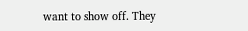want to show off. They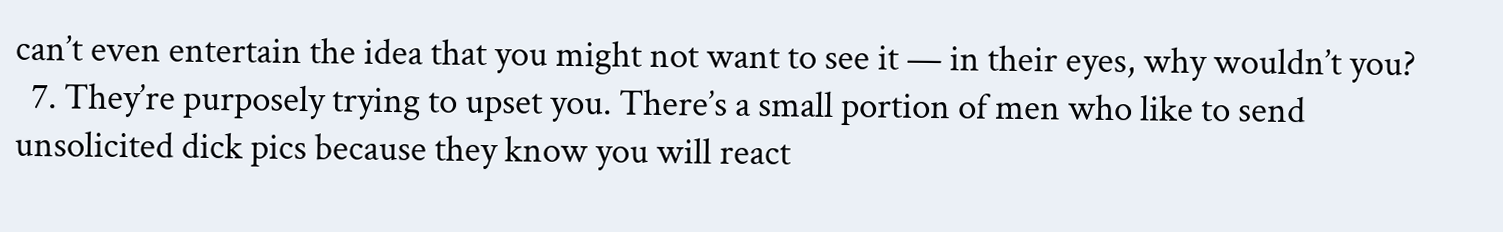can’t even entertain the idea that you might not want to see it — in their eyes, why wouldn’t you?
  7. They’re purposely trying to upset you. There’s a small portion of men who like to send unsolicited dick pics because they know you will react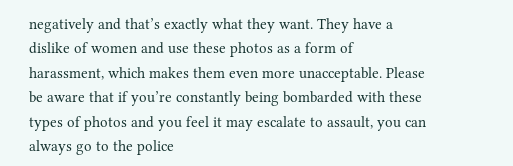negatively and that’s exactly what they want. They have a dislike of women and use these photos as a form of harassment, which makes them even more unacceptable. Please be aware that if you’re constantly being bombarded with these types of photos and you feel it may escalate to assault, you can always go to the police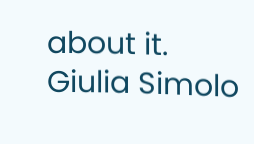about it.
Giulia Simolo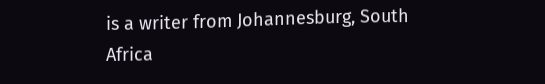is a writer from Johannesburg, South Africa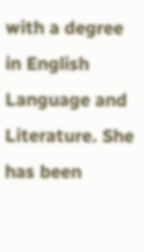with a degree in English Language and Literature. She has been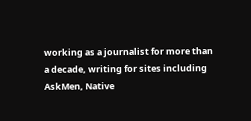working as a journalist for more than a decade, writing for sites including AskMen, Native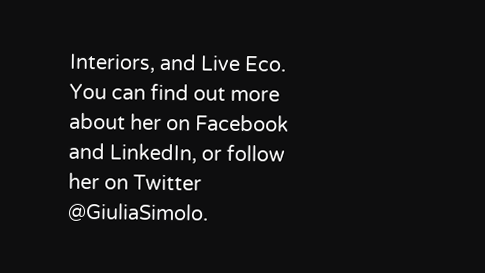Interiors, and Live Eco. You can find out more about her on Facebook and LinkedIn, or follow her on Twitter @GiuliaSimolo.